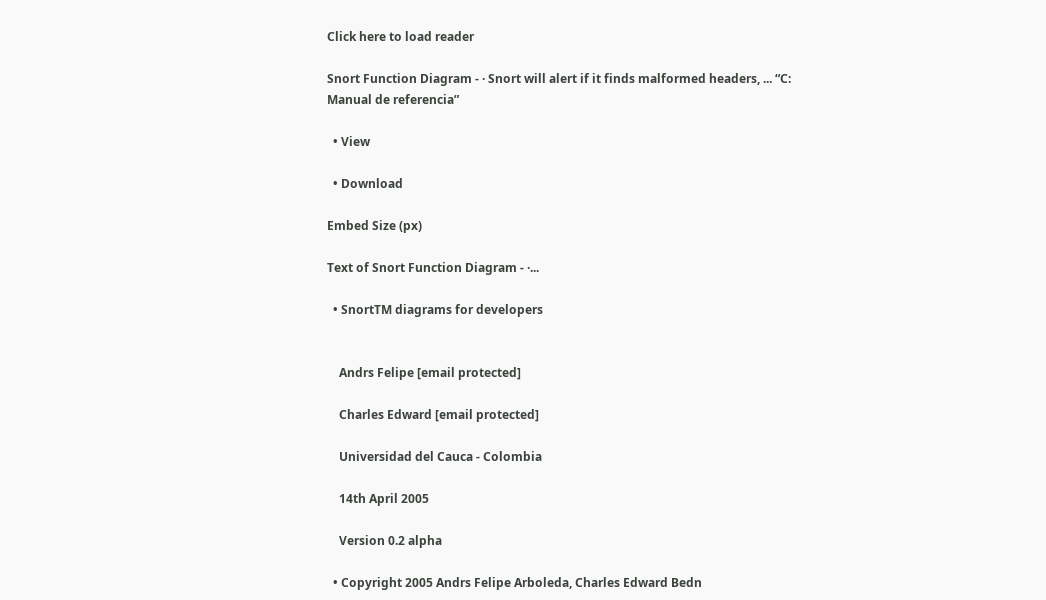Click here to load reader

Snort Function Diagram - · Snort will alert if it finds malformed headers, ... “C: Manual de referencia”

  • View

  • Download

Embed Size (px)

Text of Snort Function Diagram - ·...

  • SnortTM diagrams for developers


    Andrs Felipe [email protected]

    Charles Edward [email protected]

    Universidad del Cauca - Colombia

    14th April 2005

    Version 0.2 alpha

  • Copyright 2005 Andrs Felipe Arboleda, Charles Edward Bedn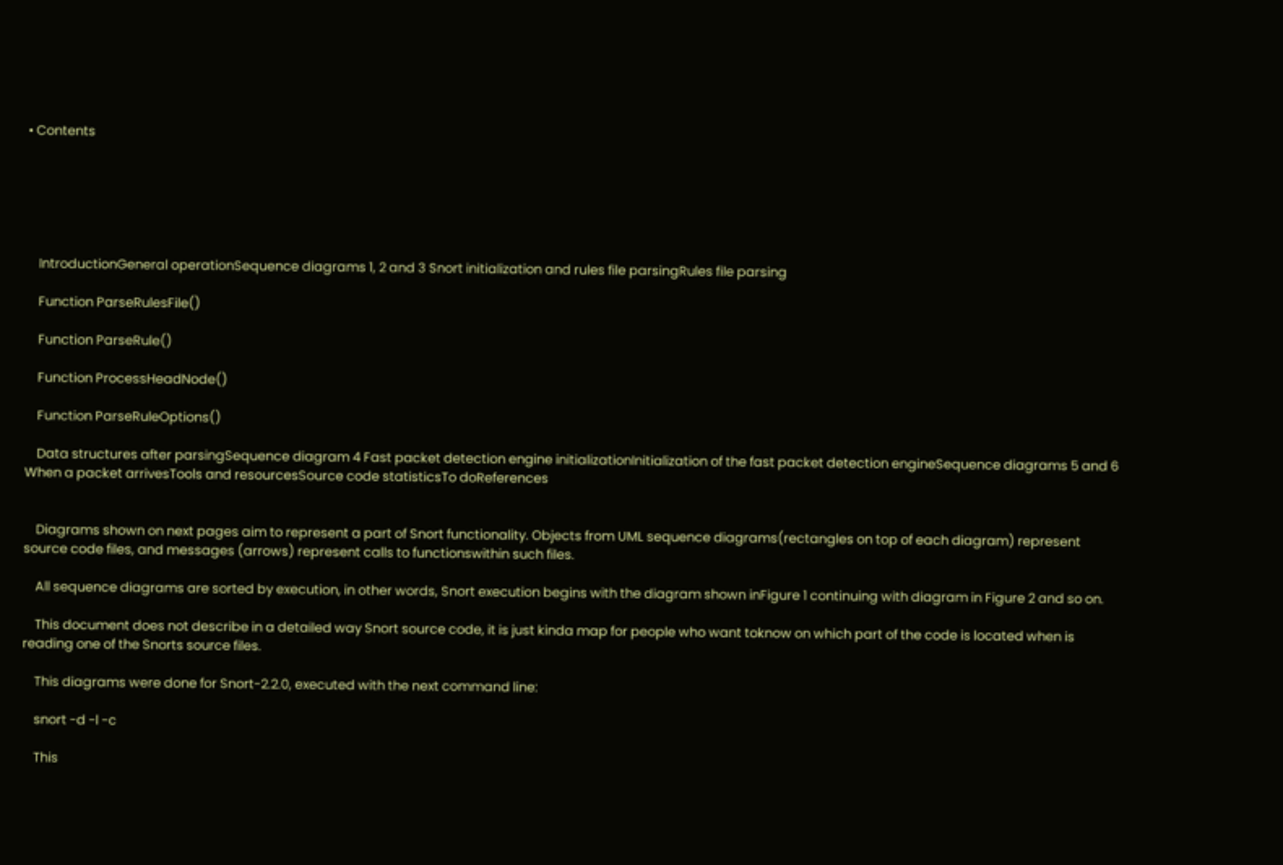• Contents






    IntroductionGeneral operationSequence diagrams 1, 2 and 3 Snort initialization and rules file parsingRules file parsing

    Function ParseRulesFile()

    Function ParseRule()

    Function ProcessHeadNode()

    Function ParseRuleOptions()

    Data structures after parsingSequence diagram 4 Fast packet detection engine initializationInitialization of the fast packet detection engineSequence diagrams 5 and 6 When a packet arrivesTools and resourcesSource code statisticsTo doReferences


    Diagrams shown on next pages aim to represent a part of Snort functionality. Objects from UML sequence diagrams(rectangles on top of each diagram) represent source code files, and messages (arrows) represent calls to functionswithin such files.

    All sequence diagrams are sorted by execution, in other words, Snort execution begins with the diagram shown inFigure 1 continuing with diagram in Figure 2 and so on.

    This document does not describe in a detailed way Snort source code, it is just kinda map for people who want toknow on which part of the code is located when is reading one of the Snorts source files.

    This diagrams were done for Snort-2.2.0, executed with the next command line:

    snort -d -l -c

    This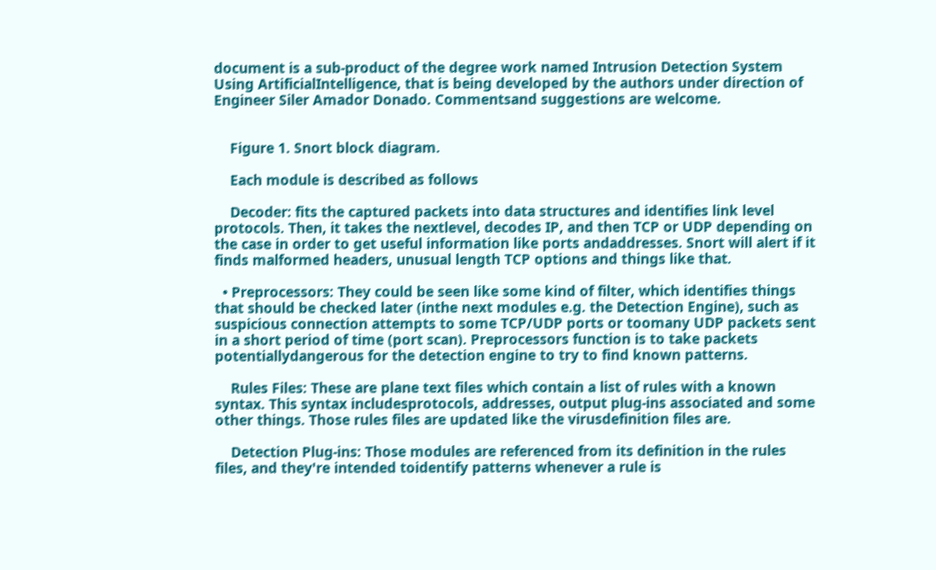document is a sub-product of the degree work named Intrusion Detection System Using ArtificialIntelligence, that is being developed by the authors under direction of Engineer Siler Amador Donado. Commentsand suggestions are welcome.


    Figure 1. Snort block diagram.

    Each module is described as follows

    Decoder: fits the captured packets into data structures and identifies link level protocols. Then, it takes the nextlevel, decodes IP, and then TCP or UDP depending on the case in order to get useful information like ports andaddresses. Snort will alert if it finds malformed headers, unusual length TCP options and things like that.

  • Preprocessors: They could be seen like some kind of filter, which identifies things that should be checked later (inthe next modules e.g. the Detection Engine), such as suspicious connection attempts to some TCP/UDP ports or toomany UDP packets sent in a short period of time (port scan). Preprocessors function is to take packets potentiallydangerous for the detection engine to try to find known patterns.

    Rules Files: These are plane text files which contain a list of rules with a known syntax. This syntax includesprotocols, addresses, output plug-ins associated and some other things. Those rules files are updated like the virusdefinition files are.

    Detection Plug-ins: Those modules are referenced from its definition in the rules files, and they're intended toidentify patterns whenever a rule is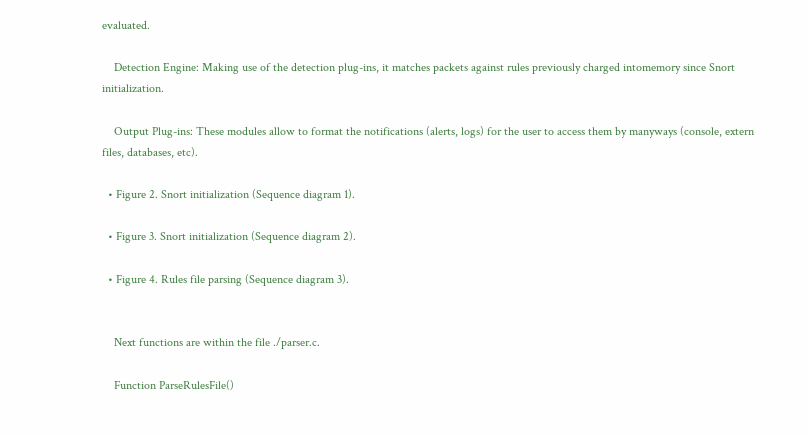evaluated.

    Detection Engine: Making use of the detection plug-ins, it matches packets against rules previously charged intomemory since Snort initialization.

    Output Plug-ins: These modules allow to format the notifications (alerts, logs) for the user to access them by manyways (console, extern files, databases, etc).

  • Figure 2. Snort initialization (Sequence diagram 1).

  • Figure 3. Snort initialization (Sequence diagram 2).

  • Figure 4. Rules file parsing (Sequence diagram 3).


    Next functions are within the file ./parser.c.

    Function ParseRulesFile()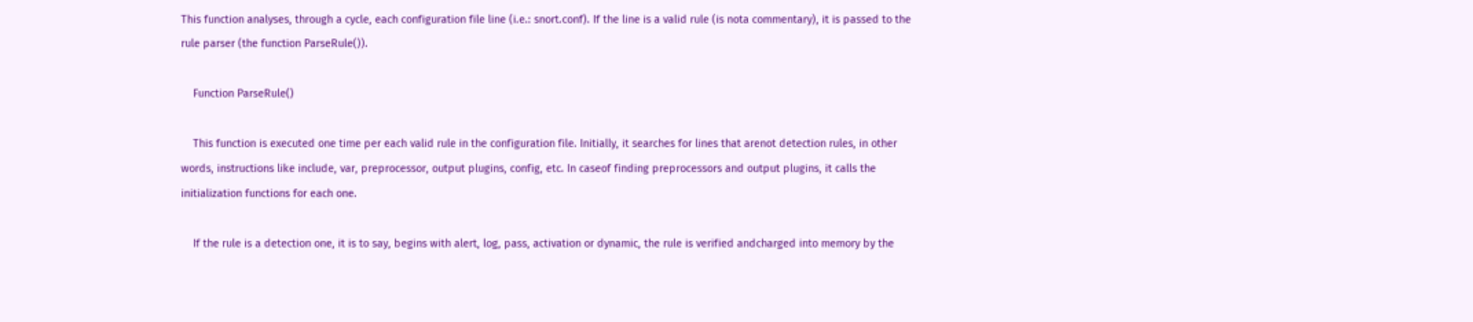This function analyses, through a cycle, each configuration file line (i.e.: snort.conf). If the line is a valid rule (is nota commentary), it is passed to the rule parser (the function ParseRule()).

    Function ParseRule()

    This function is executed one time per each valid rule in the configuration file. Initially, it searches for lines that arenot detection rules, in other words, instructions like include, var, preprocessor, output plugins, config, etc. In caseof finding preprocessors and output plugins, it calls the initialization functions for each one.

    If the rule is a detection one, it is to say, begins with alert, log, pass, activation or dynamic, the rule is verified andcharged into memory by the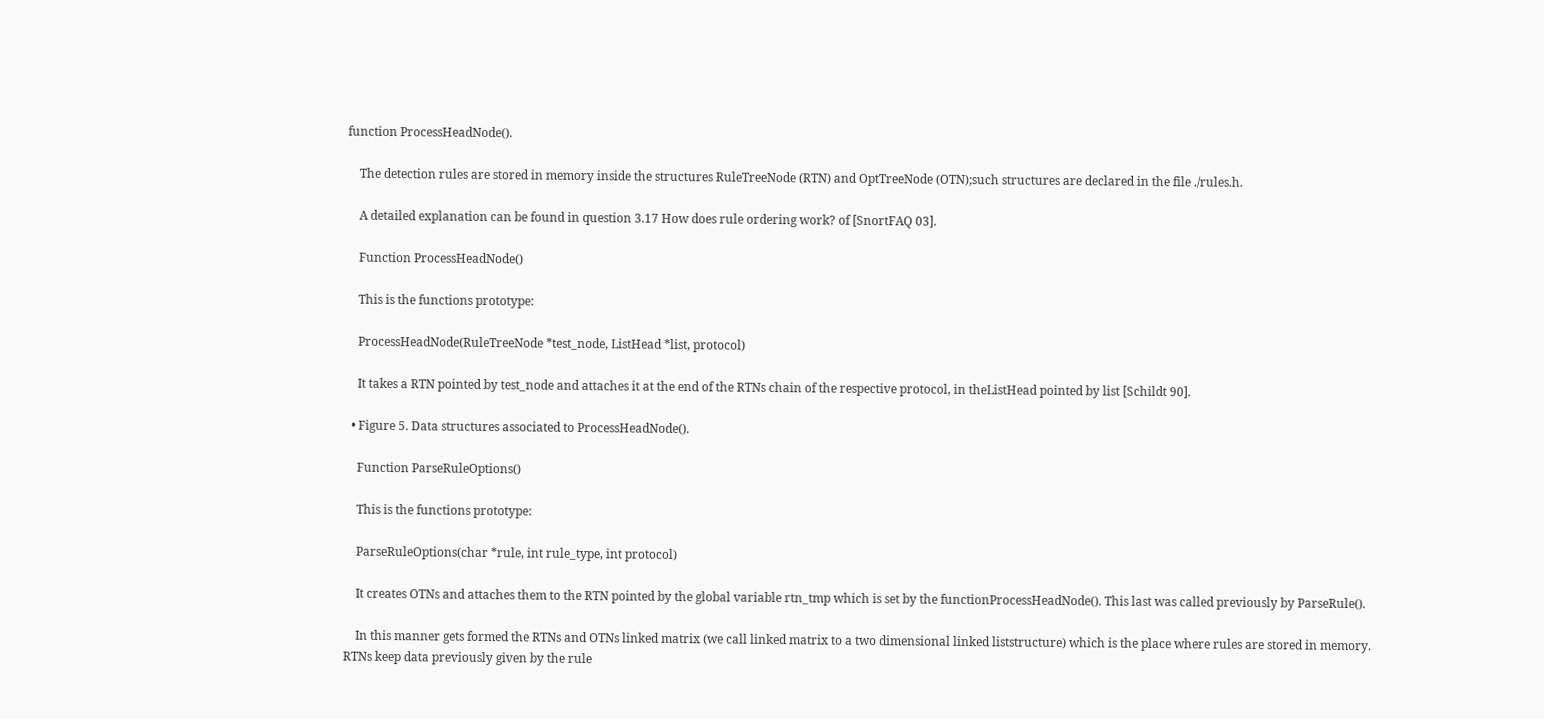function ProcessHeadNode().

    The detection rules are stored in memory inside the structures RuleTreeNode (RTN) and OptTreeNode (OTN);such structures are declared in the file ./rules.h.

    A detailed explanation can be found in question 3.17 How does rule ordering work? of [SnortFAQ 03].

    Function ProcessHeadNode()

    This is the functions prototype:

    ProcessHeadNode(RuleTreeNode *test_node, ListHead *list, protocol)

    It takes a RTN pointed by test_node and attaches it at the end of the RTNs chain of the respective protocol, in theListHead pointed by list [Schildt 90].

  • Figure 5. Data structures associated to ProcessHeadNode().

    Function ParseRuleOptions()

    This is the functions prototype:

    ParseRuleOptions(char *rule, int rule_type, int protocol)

    It creates OTNs and attaches them to the RTN pointed by the global variable rtn_tmp which is set by the functionProcessHeadNode(). This last was called previously by ParseRule().

    In this manner gets formed the RTNs and OTNs linked matrix (we call linked matrix to a two dimensional linked liststructure) which is the place where rules are stored in memory. RTNs keep data previously given by the rule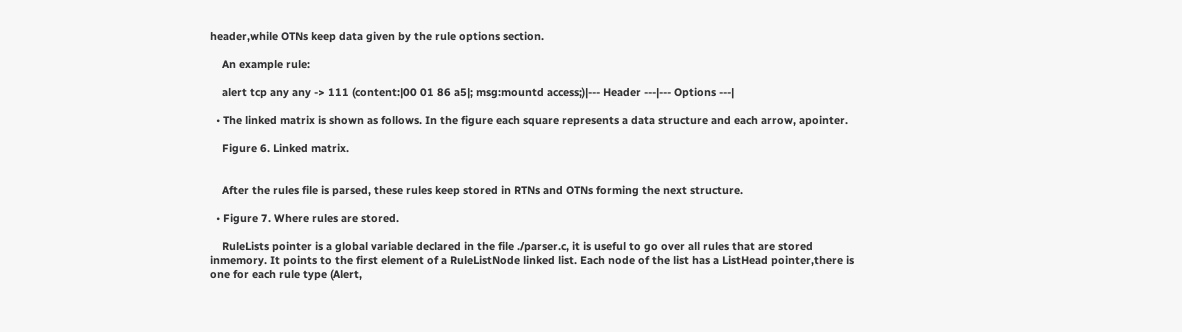header,while OTNs keep data given by the rule options section.

    An example rule:

    alert tcp any any -> 111 (content:|00 01 86 a5|; msg:mountd access;)|--- Header ---|--- Options ---|

  • The linked matrix is shown as follows. In the figure each square represents a data structure and each arrow, apointer.

    Figure 6. Linked matrix.


    After the rules file is parsed, these rules keep stored in RTNs and OTNs forming the next structure.

  • Figure 7. Where rules are stored.

    RuleLists pointer is a global variable declared in the file ./parser.c, it is useful to go over all rules that are stored inmemory. It points to the first element of a RuleListNode linked list. Each node of the list has a ListHead pointer,there is one for each rule type (Alert,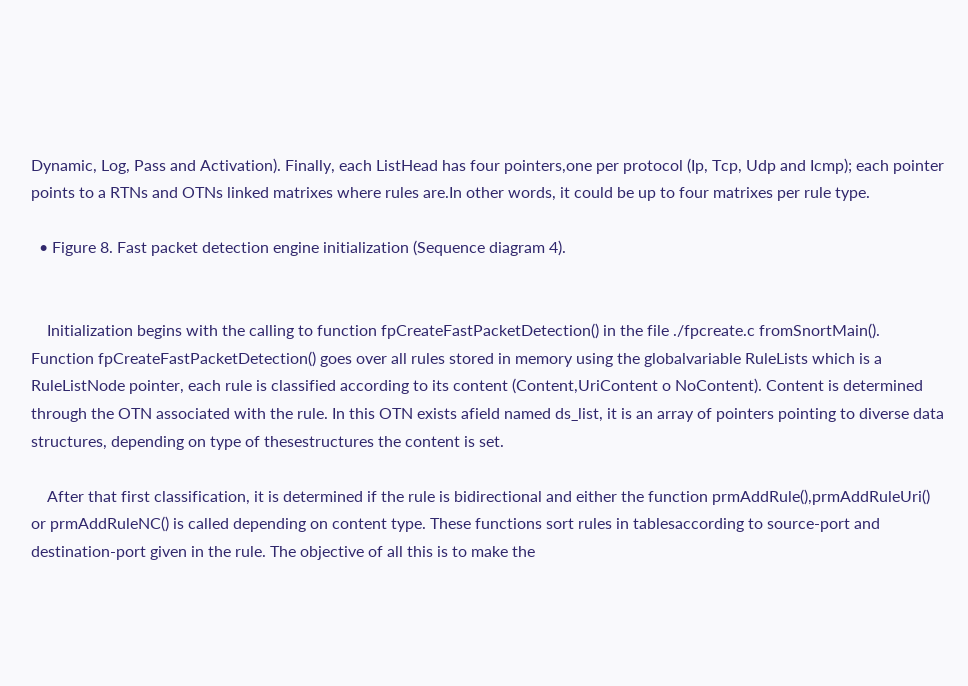Dynamic, Log, Pass and Activation). Finally, each ListHead has four pointers,one per protocol (Ip, Tcp, Udp and Icmp); each pointer points to a RTNs and OTNs linked matrixes where rules are.In other words, it could be up to four matrixes per rule type.

  • Figure 8. Fast packet detection engine initialization (Sequence diagram 4).


    Initialization begins with the calling to function fpCreateFastPacketDetection() in the file ./fpcreate.c fromSnortMain(). Function fpCreateFastPacketDetection() goes over all rules stored in memory using the globalvariable RuleLists which is a RuleListNode pointer, each rule is classified according to its content (Content,UriContent o NoContent). Content is determined through the OTN associated with the rule. In this OTN exists afield named ds_list, it is an array of pointers pointing to diverse data structures, depending on type of thesestructures the content is set.

    After that first classification, it is determined if the rule is bidirectional and either the function prmAddRule(),prmAddRuleUri() or prmAddRuleNC() is called depending on content type. These functions sort rules in tablesaccording to source-port and destination-port given in the rule. The objective of all this is to make the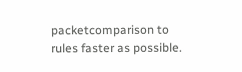packetcomparison to rules faster as possible.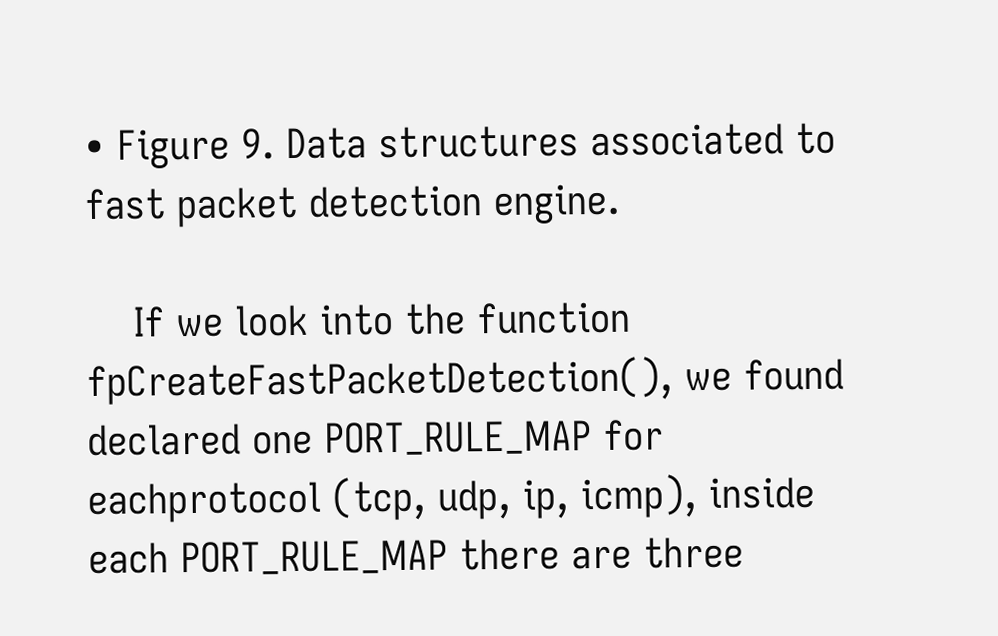• Figure 9. Data structures associated to fast packet detection engine.

    If we look into the function fpCreateFastPacketDetection(), we found declared one PORT_RULE_MAP for eachprotocol (tcp, udp, ip, icmp), inside each PORT_RULE_MAP there are three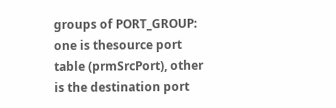groups of PORT_GROUP: one is thesource port table (prmSrcPort), other is the destination port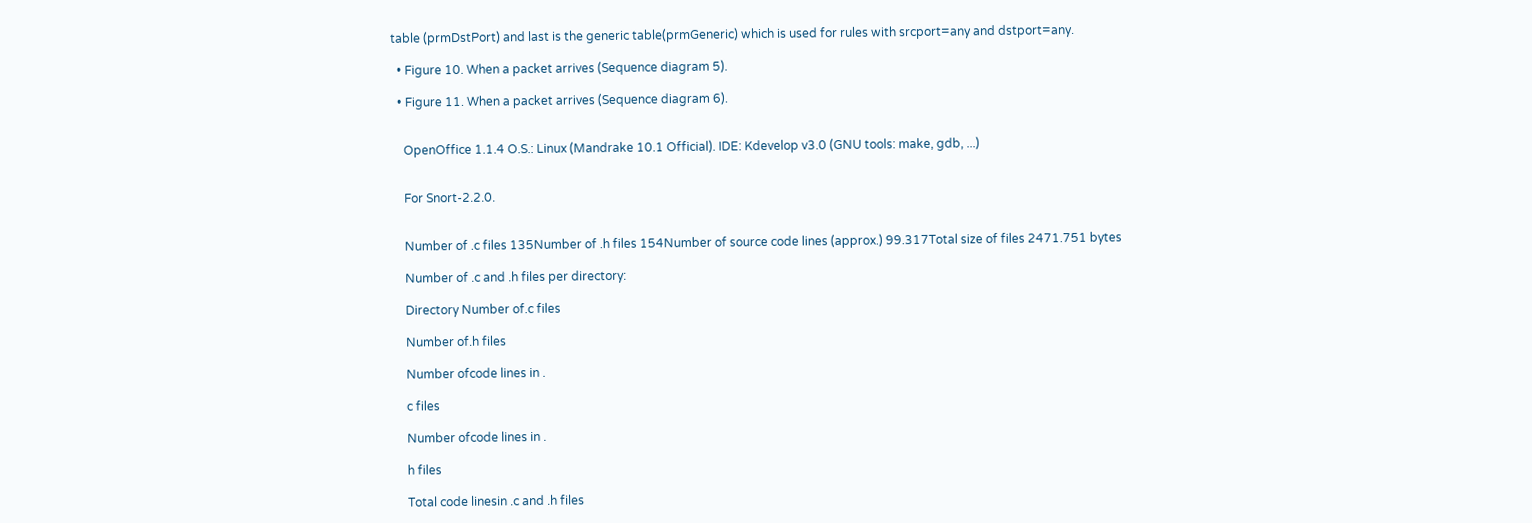table (prmDstPort) and last is the generic table(prmGeneric) which is used for rules with srcport=any and dstport=any.

  • Figure 10. When a packet arrives (Sequence diagram 5).

  • Figure 11. When a packet arrives (Sequence diagram 6).


    OpenOffice 1.1.4 O.S.: Linux (Mandrake 10.1 Official). IDE: Kdevelop v3.0 (GNU tools: make, gdb, ...)


    For Snort-2.2.0.


    Number of .c files 135Number of .h files 154Number of source code lines (approx.) 99.317Total size of files 2471.751 bytes

    Number of .c and .h files per directory:

    Directory Number of.c files

    Number of.h files

    Number ofcode lines in .

    c files

    Number ofcode lines in .

    h files

    Total code linesin .c and .h files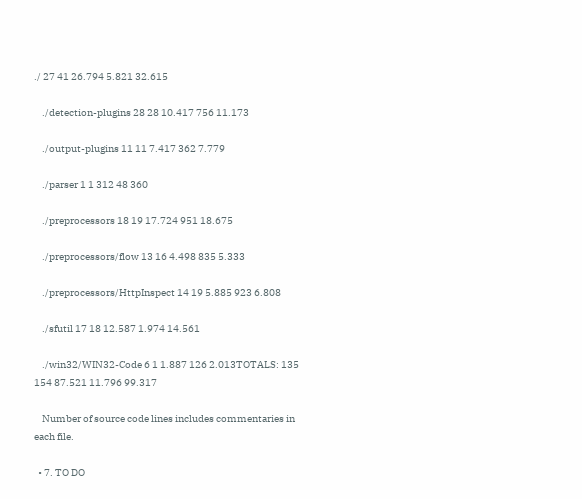./ 27 41 26.794 5.821 32.615

    ./detection-plugins 28 28 10.417 756 11.173

    ./output-plugins 11 11 7.417 362 7.779

    ./parser 1 1 312 48 360

    ./preprocessors 18 19 17.724 951 18.675

    ./preprocessors/flow 13 16 4.498 835 5.333

    ./preprocessors/HttpInspect 14 19 5.885 923 6.808

    ./sfutil 17 18 12.587 1.974 14.561

    ./win32/WIN32-Code 6 1 1.887 126 2.013TOTALS: 135 154 87.521 11.796 99.317

    Number of source code lines includes commentaries in each file.

  • 7. TO DO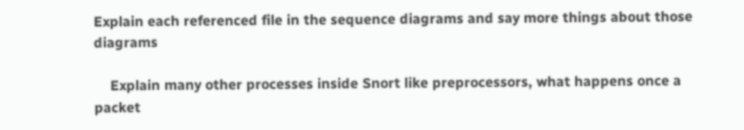Explain each referenced file in the sequence diagrams and say more things about those diagrams

    Explain many other processes inside Snort like preprocessors, what happens once a packet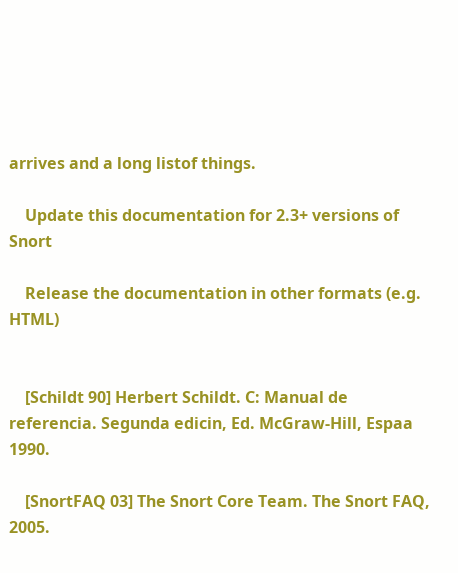arrives and a long listof things.

    Update this documentation for 2.3+ versions of Snort

    Release the documentation in other formats (e.g. HTML)


    [Schildt 90] Herbert Schildt. C: Manual de referencia. Segunda edicin, Ed. McGraw-Hill, Espaa 1990.

    [SnortFAQ 03] The Snort Core Team. The Snort FAQ, 2005.